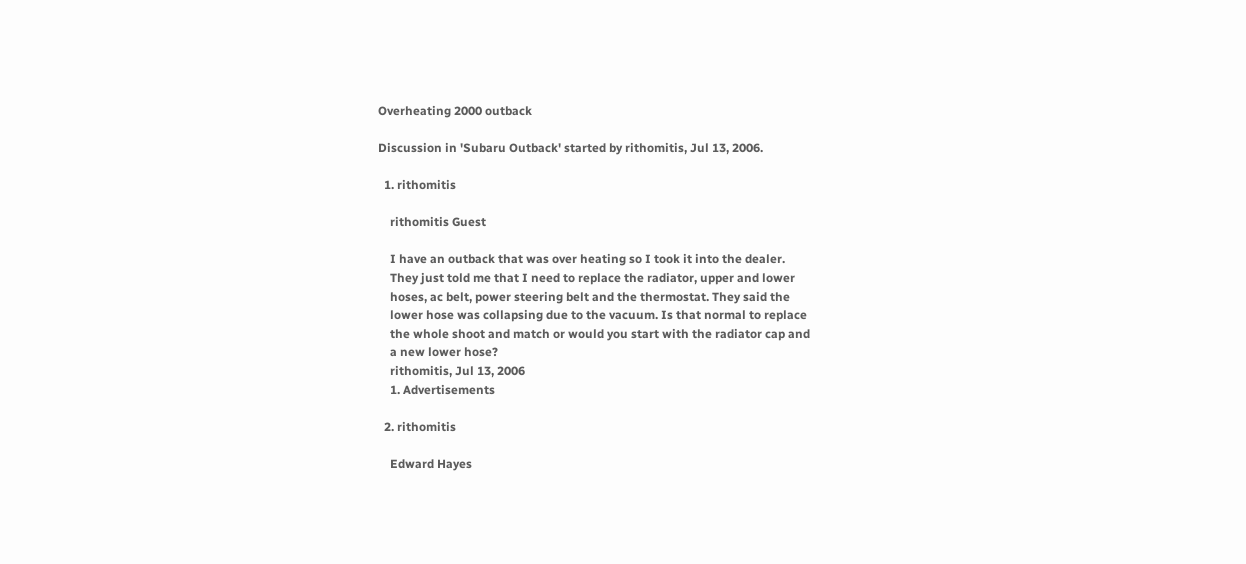Overheating 2000 outback

Discussion in 'Subaru Outback' started by rithomitis, Jul 13, 2006.

  1. rithomitis

    rithomitis Guest

    I have an outback that was over heating so I took it into the dealer.
    They just told me that I need to replace the radiator, upper and lower
    hoses, ac belt, power steering belt and the thermostat. They said the
    lower hose was collapsing due to the vacuum. Is that normal to replace
    the whole shoot and match or would you start with the radiator cap and
    a new lower hose?
    rithomitis, Jul 13, 2006
    1. Advertisements

  2. rithomitis

    Edward Hayes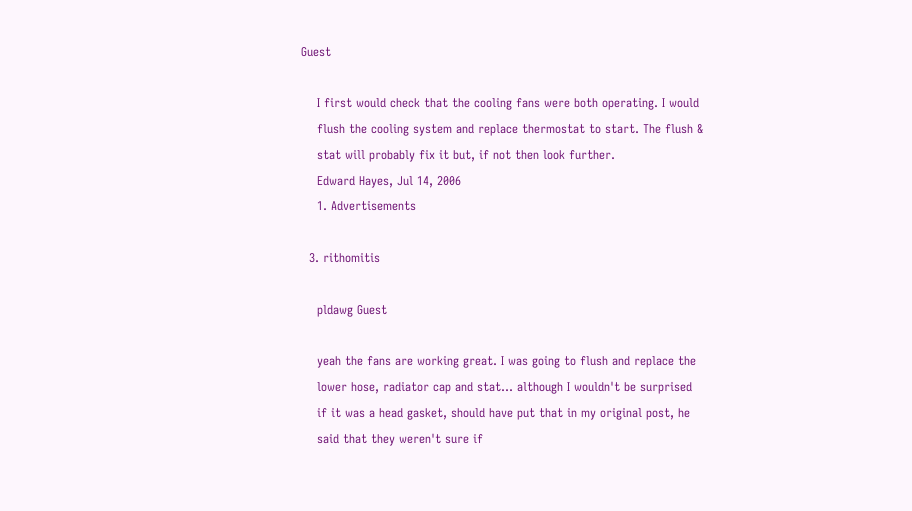Guest

    I first would check that the cooling fans were both operating. I would
    flush the cooling system and replace thermostat to start. The flush &
    stat will probably fix it but, if not then look further.
    Edward Hayes, Jul 14, 2006
    1. Advertisements

  3. rithomitis

    pldawg Guest

    yeah the fans are working great. I was going to flush and replace the
    lower hose, radiator cap and stat... although I wouldn't be surprised
    if it was a head gasket, should have put that in my original post, he
    said that they weren't sure if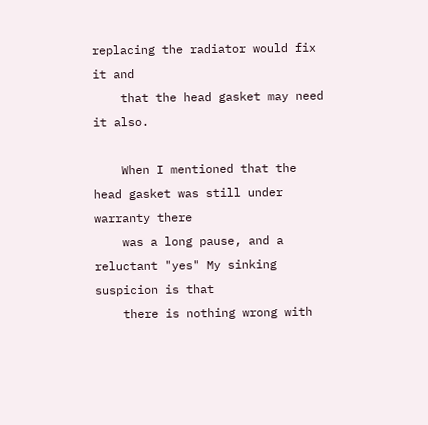replacing the radiator would fix it and
    that the head gasket may need it also.

    When I mentioned that the head gasket was still under warranty there
    was a long pause, and a reluctant "yes" My sinking suspicion is that
    there is nothing wrong with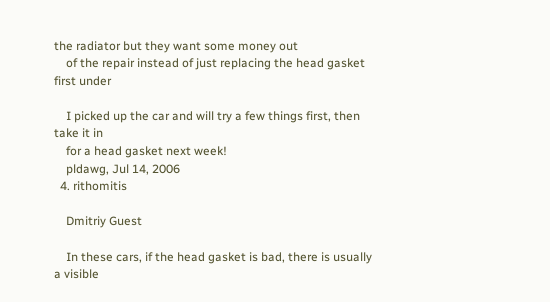the radiator but they want some money out
    of the repair instead of just replacing the head gasket first under

    I picked up the car and will try a few things first, then take it in
    for a head gasket next week!
    pldawg, Jul 14, 2006
  4. rithomitis

    Dmitriy Guest

    In these cars, if the head gasket is bad, there is usually a visible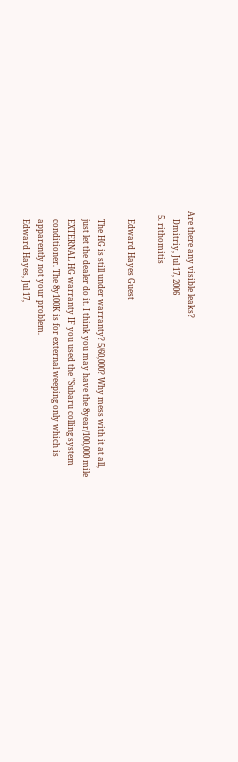Are there any visible leaks?
    Dmitriy, Jul 17, 2006
  5. rithomitis

    Edward Hayes Guest

    The HG is still under warranty? 5/60,000? Why mess with it at all,
    just let the dealer do it. I think you may have the 8year/100,000 mile
    EXTERNAL HG warranty IF you used the "Subaru colling system
    conditioner. The 8y100K is for external weeping only which is
    apparently not your problem.
    Edward Hayes, Jul 17,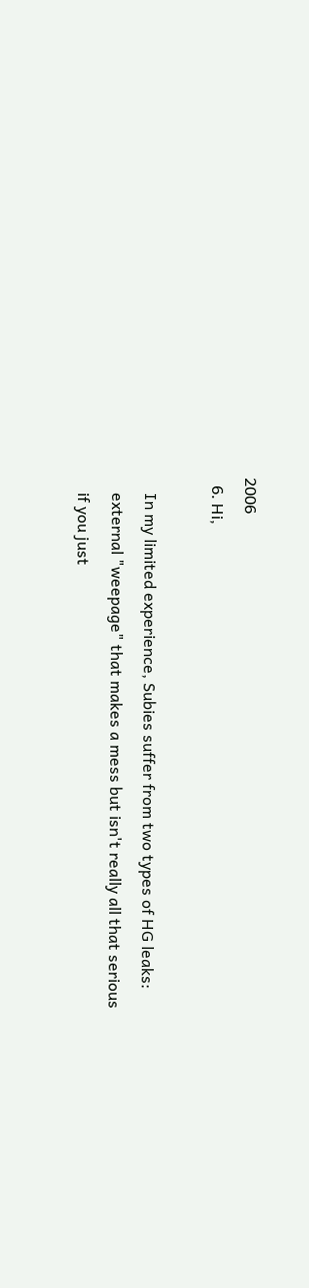2006
  6. Hi,

    In my limited experience, Subies suffer from two types of HG leaks:
    external "weepage" that makes a mess but isn't really all that serious
    if you just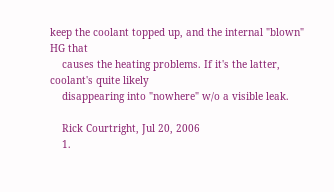keep the coolant topped up, and the internal "blown" HG that
    causes the heating problems. If it's the latter, coolant's quite likely
    disappearing into "nowhere" w/o a visible leak.

    Rick Courtright, Jul 20, 2006
    1.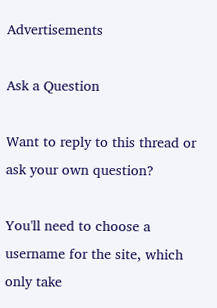Advertisements

Ask a Question

Want to reply to this thread or ask your own question?

You'll need to choose a username for the site, which only take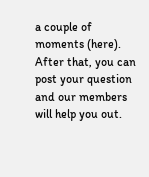a couple of moments (here). After that, you can post your question and our members will help you out.